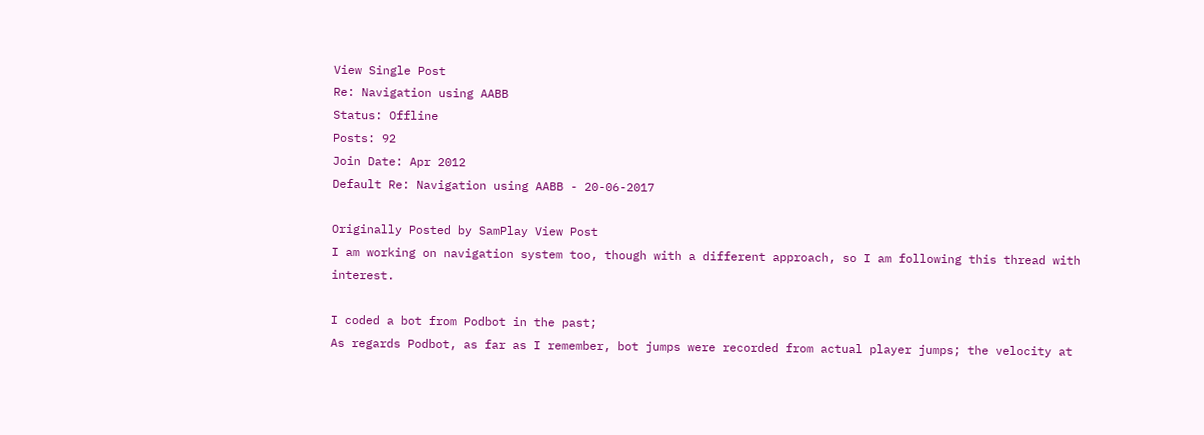View Single Post
Re: Navigation using AABB
Status: Offline
Posts: 92
Join Date: Apr 2012
Default Re: Navigation using AABB - 20-06-2017

Originally Posted by SamPlay View Post
I am working on navigation system too, though with a different approach, so I am following this thread with interest.

I coded a bot from Podbot in the past;
As regards Podbot, as far as I remember, bot jumps were recorded from actual player jumps; the velocity at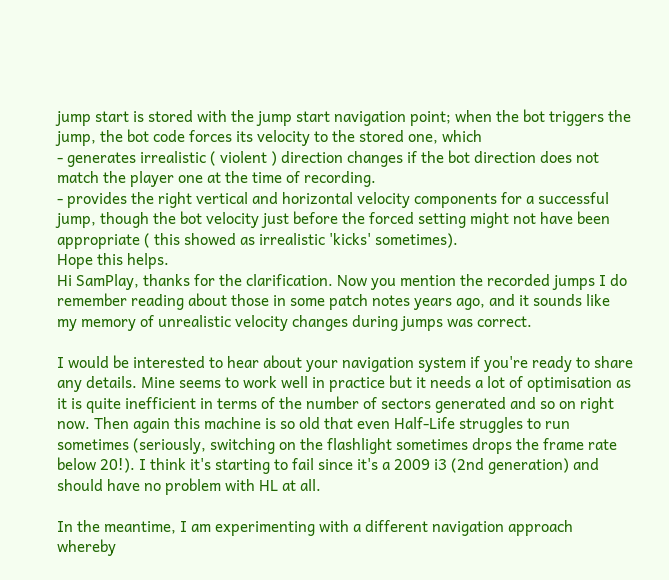jump start is stored with the jump start navigation point; when the bot triggers the jump, the bot code forces its velocity to the stored one, which
- generates irrealistic ( violent ) direction changes if the bot direction does not match the player one at the time of recording.
- provides the right vertical and horizontal velocity components for a successful jump, though the bot velocity just before the forced setting might not have been appropriate ( this showed as irrealistic 'kicks' sometimes).
Hope this helps.
Hi SamPlay, thanks for the clarification. Now you mention the recorded jumps I do remember reading about those in some patch notes years ago, and it sounds like my memory of unrealistic velocity changes during jumps was correct.

I would be interested to hear about your navigation system if you're ready to share any details. Mine seems to work well in practice but it needs a lot of optimisation as it is quite inefficient in terms of the number of sectors generated and so on right now. Then again this machine is so old that even Half-Life struggles to run sometimes (seriously, switching on the flashlight sometimes drops the frame rate below 20!). I think it's starting to fail since it's a 2009 i3 (2nd generation) and should have no problem with HL at all.

In the meantime, I am experimenting with a different navigation approach whereby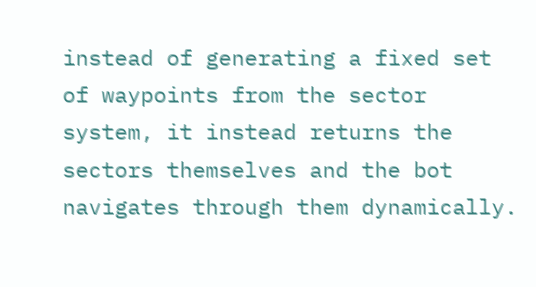instead of generating a fixed set of waypoints from the sector system, it instead returns the sectors themselves and the bot navigates through them dynamically.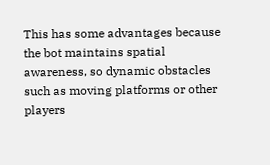This has some advantages because the bot maintains spatial awareness, so dynamic obstacles such as moving platforms or other players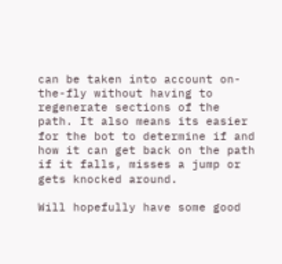can be taken into account on-the-fly without having to regenerate sections of the path. It also means its easier for the bot to determine if and how it can get back on the path if it falls, misses a jump or gets knocked around.

Will hopefully have some good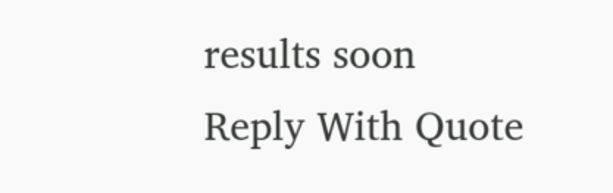results soon
Reply With Quote